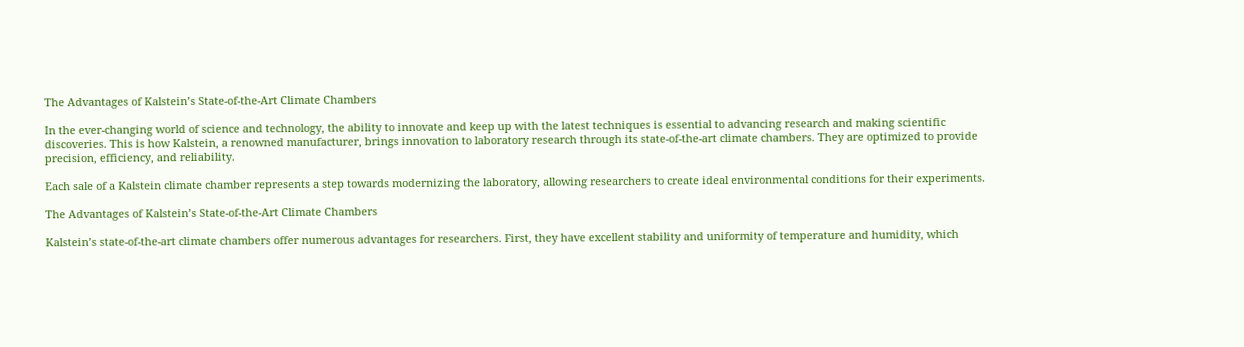The Advantages of Kalstein’s State-of-the-Art Climate Chambers

In the ever-changing world of science and technology, the ability to innovate and keep up with the latest techniques is essential to advancing research and making scientific discoveries. This is how Kalstein, a renowned manufacturer, brings innovation to laboratory research through its state-of-the-art climate chambers. They are optimized to provide precision, efficiency, and reliability.

Each sale of a Kalstein climate chamber represents a step towards modernizing the laboratory, allowing researchers to create ideal environmental conditions for their experiments.

The Advantages of Kalstein’s State-of-the-Art Climate Chambers

Kalstein’s state-of-the-art climate chambers offer numerous advantages for researchers. First, they have excellent stability and uniformity of temperature and humidity, which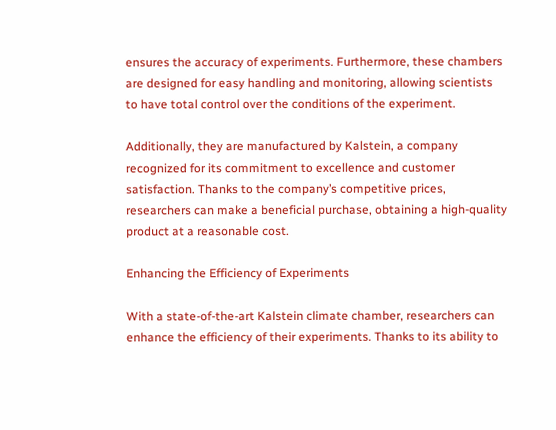ensures the accuracy of experiments. Furthermore, these chambers are designed for easy handling and monitoring, allowing scientists to have total control over the conditions of the experiment.

Additionally, they are manufactured by Kalstein, a company recognized for its commitment to excellence and customer satisfaction. Thanks to the company’s competitive prices, researchers can make a beneficial purchase, obtaining a high-quality product at a reasonable cost.

Enhancing the Efficiency of Experiments

With a state-of-the-art Kalstein climate chamber, researchers can enhance the efficiency of their experiments. Thanks to its ability to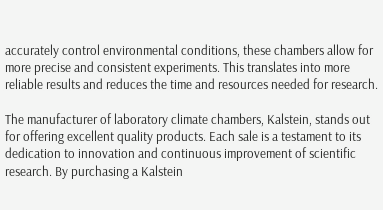accurately control environmental conditions, these chambers allow for more precise and consistent experiments. This translates into more reliable results and reduces the time and resources needed for research.

The manufacturer of laboratory climate chambers, Kalstein, stands out for offering excellent quality products. Each sale is a testament to its dedication to innovation and continuous improvement of scientific research. By purchasing a Kalstein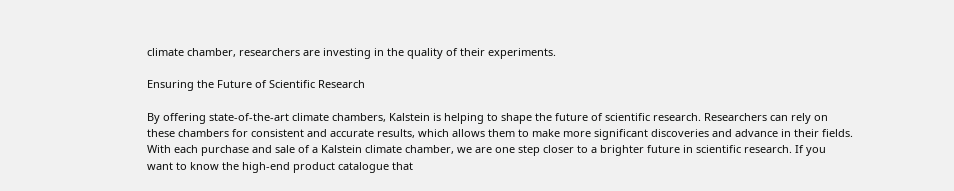climate chamber, researchers are investing in the quality of their experiments.

Ensuring the Future of Scientific Research

By offering state-of-the-art climate chambers, Kalstein is helping to shape the future of scientific research. Researchers can rely on these chambers for consistent and accurate results, which allows them to make more significant discoveries and advance in their fields. With each purchase and sale of a Kalstein climate chamber, we are one step closer to a brighter future in scientific research. If you want to know the high-end product catalogue that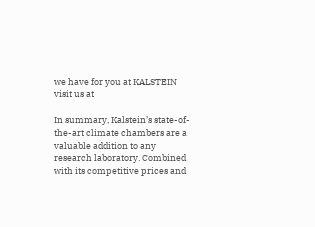we have for you at KALSTEIN visit us at

In summary, Kalstein’s state-of-the-art climate chambers are a valuable addition to any research laboratory. Combined with its competitive prices and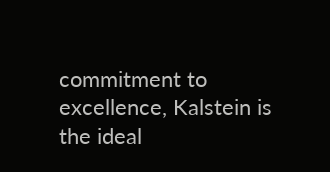commitment to excellence, Kalstein is the ideal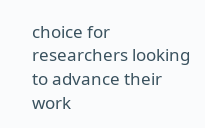choice for researchers looking to advance their work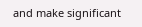and make significant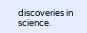discoveries in science.